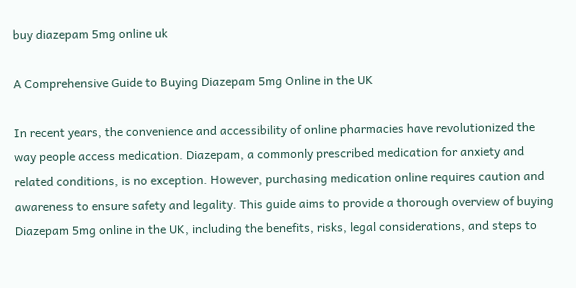buy diazepam 5mg online uk

A Comprehensive Guide to Buying Diazepam 5mg Online in the UK

In recent years, the convenience and accessibility of online pharmacies have revolutionized the way people access medication. Diazepam, a commonly prescribed medication for anxiety and related conditions, is no exception. However, purchasing medication online requires caution and awareness to ensure safety and legality. This guide aims to provide a thorough overview of buying Diazepam 5mg online in the UK, including the benefits, risks, legal considerations, and steps to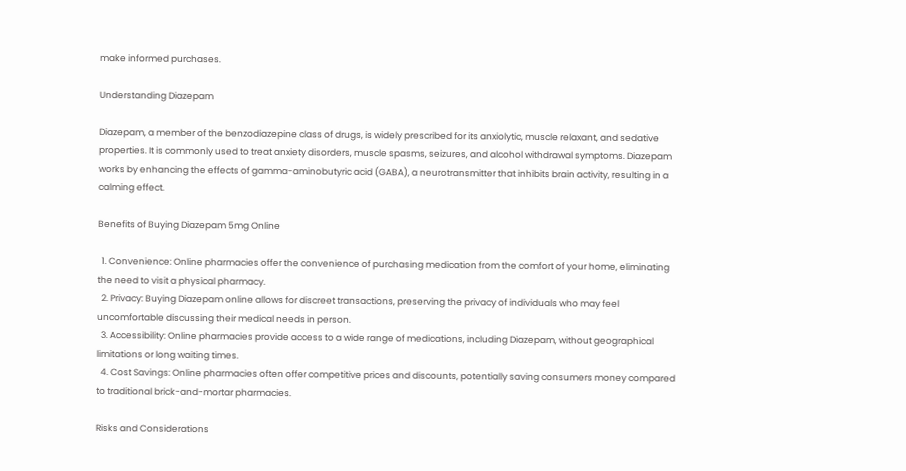make informed purchases.

Understanding Diazepam

Diazepam, a member of the benzodiazepine class of drugs, is widely prescribed for its anxiolytic, muscle relaxant, and sedative properties. It is commonly used to treat anxiety disorders, muscle spasms, seizures, and alcohol withdrawal symptoms. Diazepam works by enhancing the effects of gamma-aminobutyric acid (GABA), a neurotransmitter that inhibits brain activity, resulting in a calming effect.

Benefits of Buying Diazepam 5mg Online

  1. Convenience: Online pharmacies offer the convenience of purchasing medication from the comfort of your home, eliminating the need to visit a physical pharmacy.
  2. Privacy: Buying Diazepam online allows for discreet transactions, preserving the privacy of individuals who may feel uncomfortable discussing their medical needs in person.
  3. Accessibility: Online pharmacies provide access to a wide range of medications, including Diazepam, without geographical limitations or long waiting times.
  4. Cost Savings: Online pharmacies often offer competitive prices and discounts, potentially saving consumers money compared to traditional brick-and-mortar pharmacies.

Risks and Considerations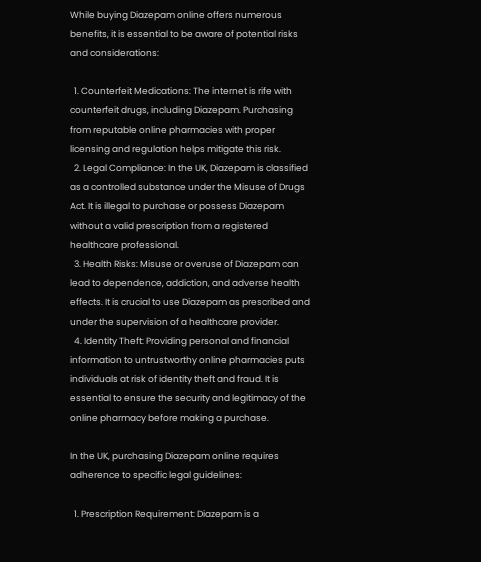While buying Diazepam online offers numerous benefits, it is essential to be aware of potential risks and considerations:

  1. Counterfeit Medications: The internet is rife with counterfeit drugs, including Diazepam. Purchasing from reputable online pharmacies with proper licensing and regulation helps mitigate this risk.
  2. Legal Compliance: In the UK, Diazepam is classified as a controlled substance under the Misuse of Drugs Act. It is illegal to purchase or possess Diazepam without a valid prescription from a registered healthcare professional.
  3. Health Risks: Misuse or overuse of Diazepam can lead to dependence, addiction, and adverse health effects. It is crucial to use Diazepam as prescribed and under the supervision of a healthcare provider.
  4. Identity Theft: Providing personal and financial information to untrustworthy online pharmacies puts individuals at risk of identity theft and fraud. It is essential to ensure the security and legitimacy of the online pharmacy before making a purchase.

In the UK, purchasing Diazepam online requires adherence to specific legal guidelines:

  1. Prescription Requirement: Diazepam is a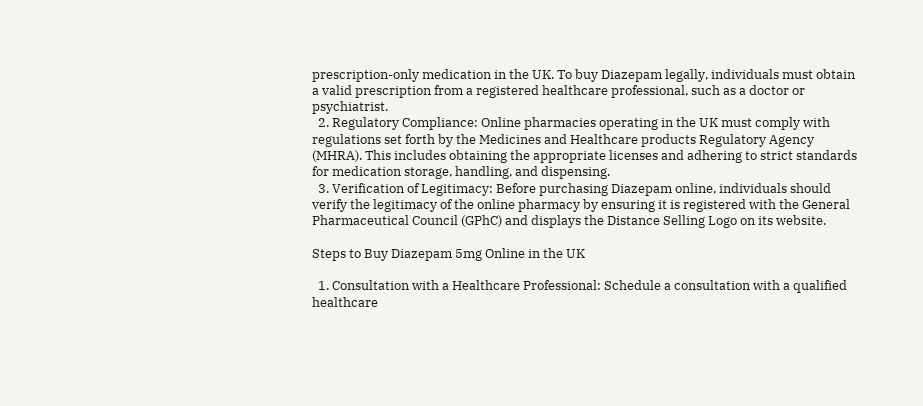prescription-only medication in the UK. To buy Diazepam legally, individuals must obtain a valid prescription from a registered healthcare professional, such as a doctor or psychiatrist.
  2. Regulatory Compliance: Online pharmacies operating in the UK must comply with regulations set forth by the Medicines and Healthcare products Regulatory Agency (MHRA). This includes obtaining the appropriate licenses and adhering to strict standards for medication storage, handling, and dispensing.
  3. Verification of Legitimacy: Before purchasing Diazepam online, individuals should verify the legitimacy of the online pharmacy by ensuring it is registered with the General Pharmaceutical Council (GPhC) and displays the Distance Selling Logo on its website.

Steps to Buy Diazepam 5mg Online in the UK

  1. Consultation with a Healthcare Professional: Schedule a consultation with a qualified healthcare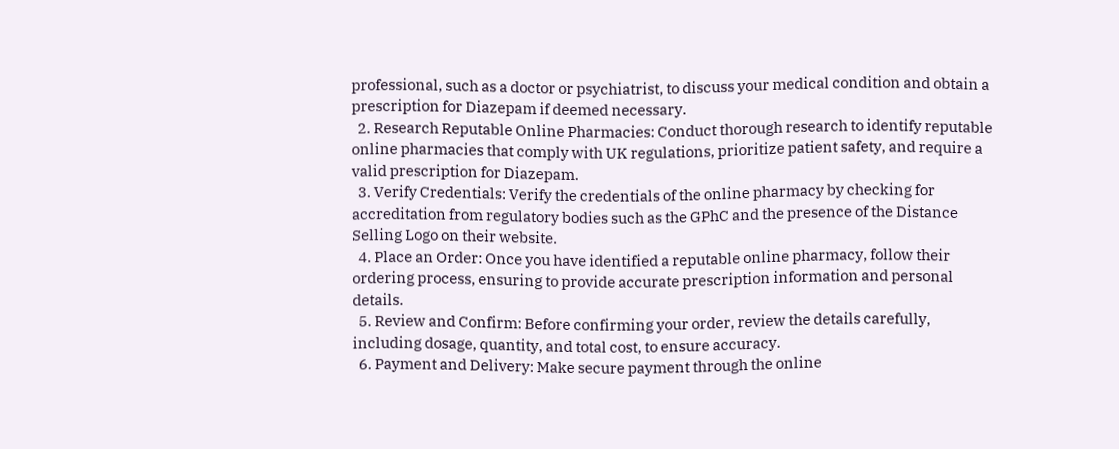professional, such as a doctor or psychiatrist, to discuss your medical condition and obtain a prescription for Diazepam if deemed necessary.
  2. Research Reputable Online Pharmacies: Conduct thorough research to identify reputable online pharmacies that comply with UK regulations, prioritize patient safety, and require a valid prescription for Diazepam.
  3. Verify Credentials: Verify the credentials of the online pharmacy by checking for accreditation from regulatory bodies such as the GPhC and the presence of the Distance Selling Logo on their website.
  4. Place an Order: Once you have identified a reputable online pharmacy, follow their ordering process, ensuring to provide accurate prescription information and personal details.
  5. Review and Confirm: Before confirming your order, review the details carefully, including dosage, quantity, and total cost, to ensure accuracy.
  6. Payment and Delivery: Make secure payment through the online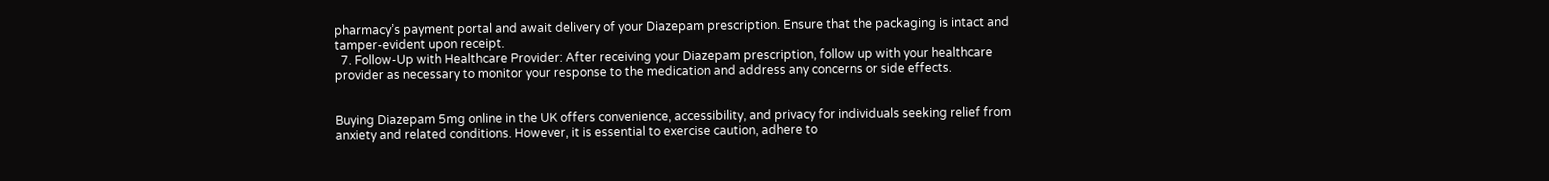pharmacy’s payment portal and await delivery of your Diazepam prescription. Ensure that the packaging is intact and tamper-evident upon receipt.
  7. Follow-Up with Healthcare Provider: After receiving your Diazepam prescription, follow up with your healthcare provider as necessary to monitor your response to the medication and address any concerns or side effects.


Buying Diazepam 5mg online in the UK offers convenience, accessibility, and privacy for individuals seeking relief from anxiety and related conditions. However, it is essential to exercise caution, adhere to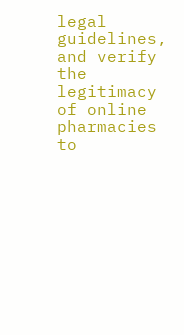legal guidelines, and verify the legitimacy of online pharmacies to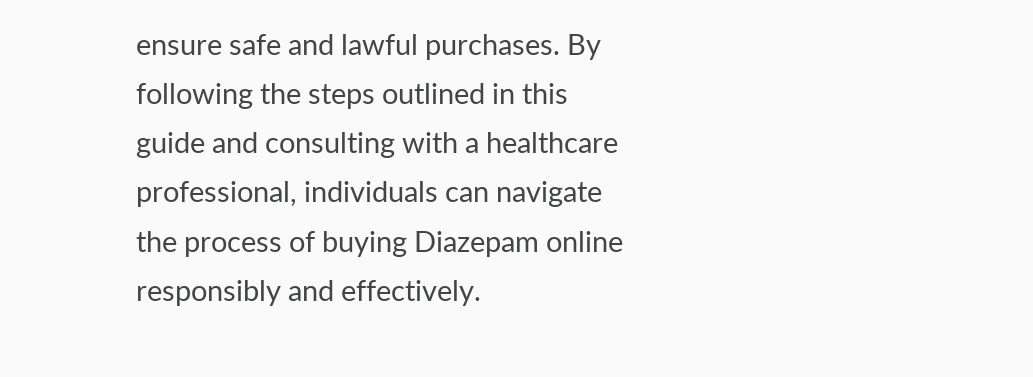ensure safe and lawful purchases. By following the steps outlined in this guide and consulting with a healthcare professional, individuals can navigate the process of buying Diazepam online responsibly and effectively.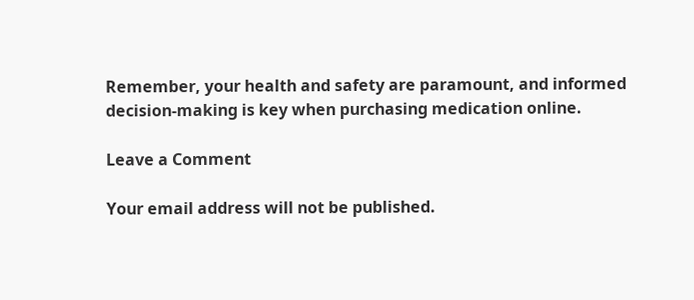Remember, your health and safety are paramount, and informed decision-making is key when purchasing medication online.

Leave a Comment

Your email address will not be published.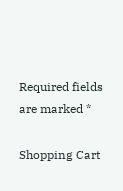Required fields are marked *

Shopping Cart